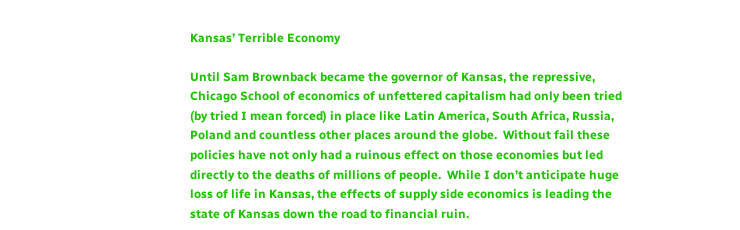Kansas’ Terrible Economy

Until Sam Brownback became the governor of Kansas, the repressive, Chicago School of economics of unfettered capitalism had only been tried (by tried I mean forced) in place like Latin America, South Africa, Russia, Poland and countless other places around the globe.  Without fail these policies have not only had a ruinous effect on those economies but led directly to the deaths of millions of people.  While I don’t anticipate huge loss of life in Kansas, the effects of supply side economics is leading the state of Kansas down the road to financial ruin.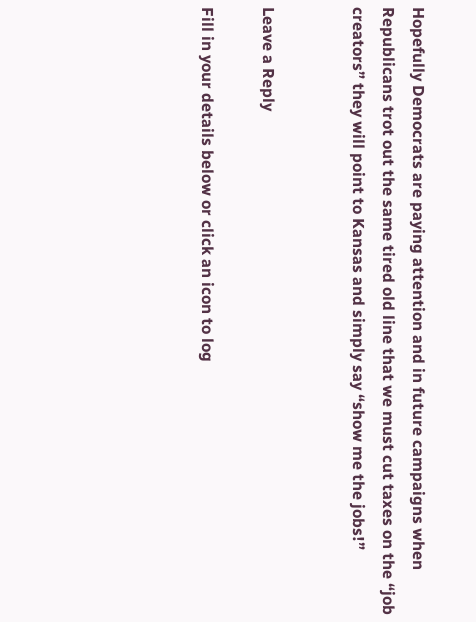Hopefully Democrats are paying attention and in future campaigns when Republicans trot out the same tired old line that we must cut taxes on the “job creators” they will point to Kansas and simply say “show me the jobs!”


Leave a Reply

Fill in your details below or click an icon to log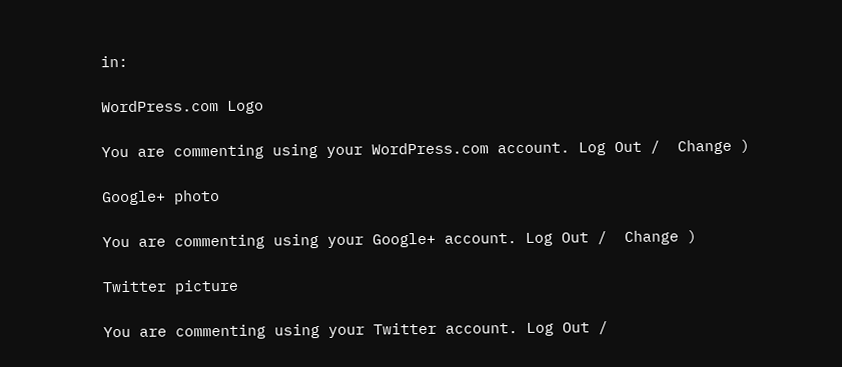in:

WordPress.com Logo

You are commenting using your WordPress.com account. Log Out /  Change )

Google+ photo

You are commenting using your Google+ account. Log Out /  Change )

Twitter picture

You are commenting using your Twitter account. Log Out /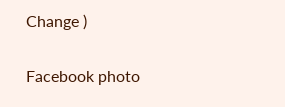Change )

Facebook photo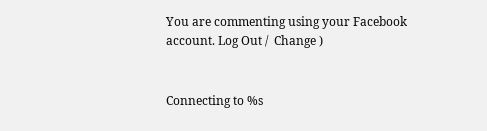You are commenting using your Facebook account. Log Out /  Change )


Connecting to %s